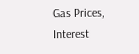Gas Prices, Interest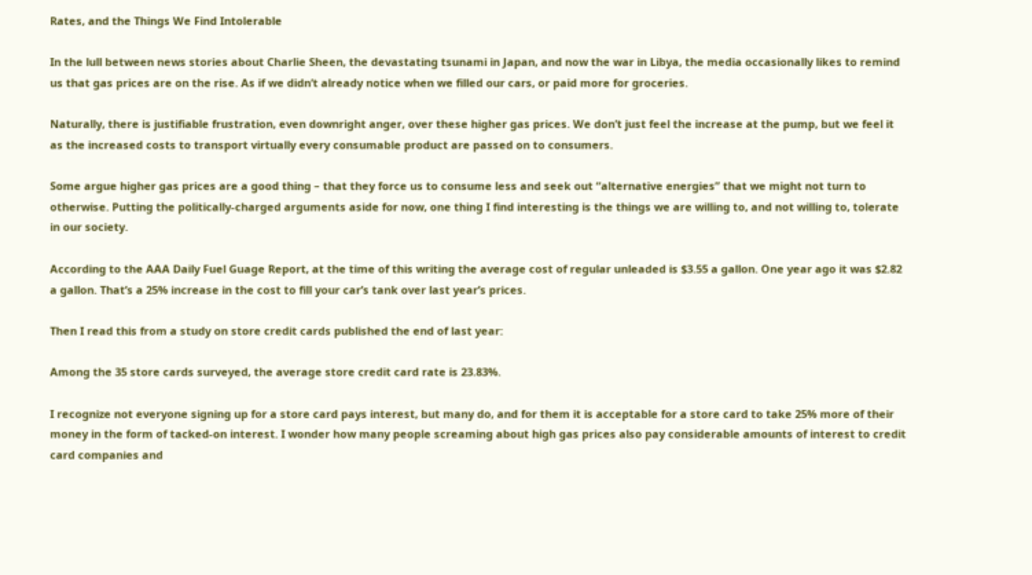Rates, and the Things We Find Intolerable

In the lull between news stories about Charlie Sheen, the devastating tsunami in Japan, and now the war in Libya, the media occasionally likes to remind us that gas prices are on the rise. As if we didn’t already notice when we filled our cars, or paid more for groceries.

Naturally, there is justifiable frustration, even downright anger, over these higher gas prices. We don’t just feel the increase at the pump, but we feel it as the increased costs to transport virtually every consumable product are passed on to consumers.

Some argue higher gas prices are a good thing – that they force us to consume less and seek out “alternative energies” that we might not turn to otherwise. Putting the politically-charged arguments aside for now, one thing I find interesting is the things we are willing to, and not willing to, tolerate in our society.

According to the AAA Daily Fuel Guage Report, at the time of this writing the average cost of regular unleaded is $3.55 a gallon. One year ago it was $2.82 a gallon. That’s a 25% increase in the cost to fill your car’s tank over last year’s prices.

Then I read this from a study on store credit cards published the end of last year:

Among the 35 store cards surveyed, the average store credit card rate is 23.83%.

I recognize not everyone signing up for a store card pays interest, but many do, and for them it is acceptable for a store card to take 25% more of their money in the form of tacked-on interest. I wonder how many people screaming about high gas prices also pay considerable amounts of interest to credit card companies and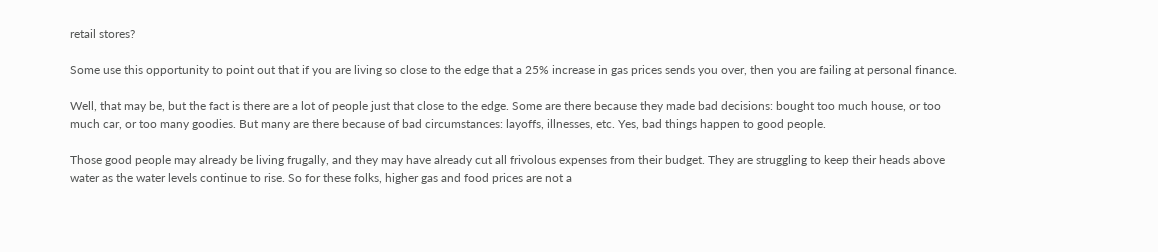retail stores?

Some use this opportunity to point out that if you are living so close to the edge that a 25% increase in gas prices sends you over, then you are failing at personal finance.

Well, that may be, but the fact is there are a lot of people just that close to the edge. Some are there because they made bad decisions: bought too much house, or too much car, or too many goodies. But many are there because of bad circumstances: layoffs, illnesses, etc. Yes, bad things happen to good people.

Those good people may already be living frugally, and they may have already cut all frivolous expenses from their budget. They are struggling to keep their heads above water as the water levels continue to rise. So for these folks, higher gas and food prices are not a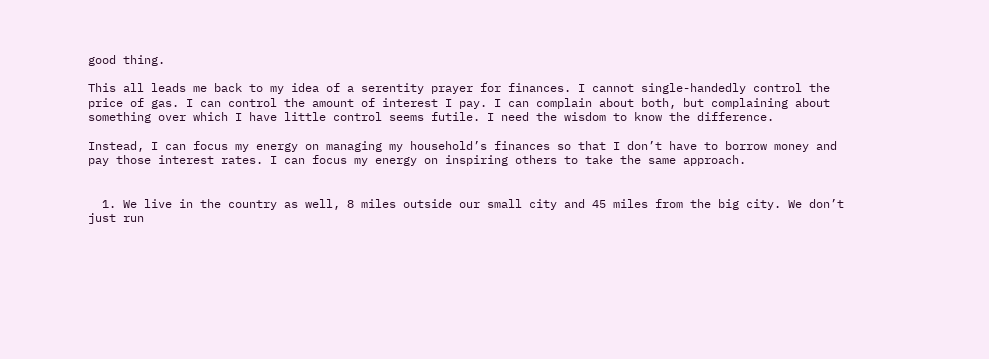good thing.

This all leads me back to my idea of a serentity prayer for finances. I cannot single-handedly control the price of gas. I can control the amount of interest I pay. I can complain about both, but complaining about something over which I have little control seems futile. I need the wisdom to know the difference.

Instead, I can focus my energy on managing my household’s finances so that I don’t have to borrow money and pay those interest rates. I can focus my energy on inspiring others to take the same approach.


  1. We live in the country as well, 8 miles outside our small city and 45 miles from the big city. We don’t just run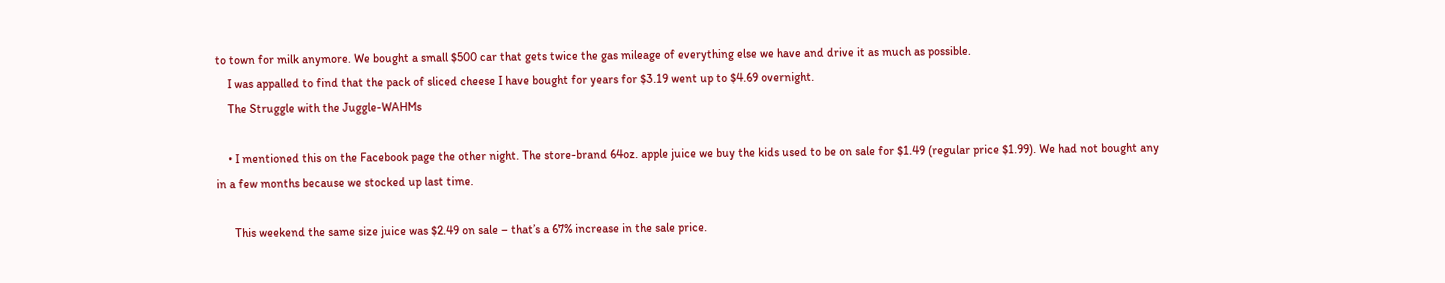to town for milk anymore. We bought a small $500 car that gets twice the gas mileage of everything else we have and drive it as much as possible.
    I was appalled to find that the pack of sliced cheese I have bought for years for $3.19 went up to $4.69 overnight.
    The Struggle with the Juggle-WAHMs

    • I mentioned this on the Facebook page the other night. The store-brand 64oz. apple juice we buy the kids used to be on sale for $1.49 (regular price $1.99). We had not bought any in a few months because we stocked up last time.

      This weekend the same size juice was $2.49 on sale – that’s a 67% increase in the sale price.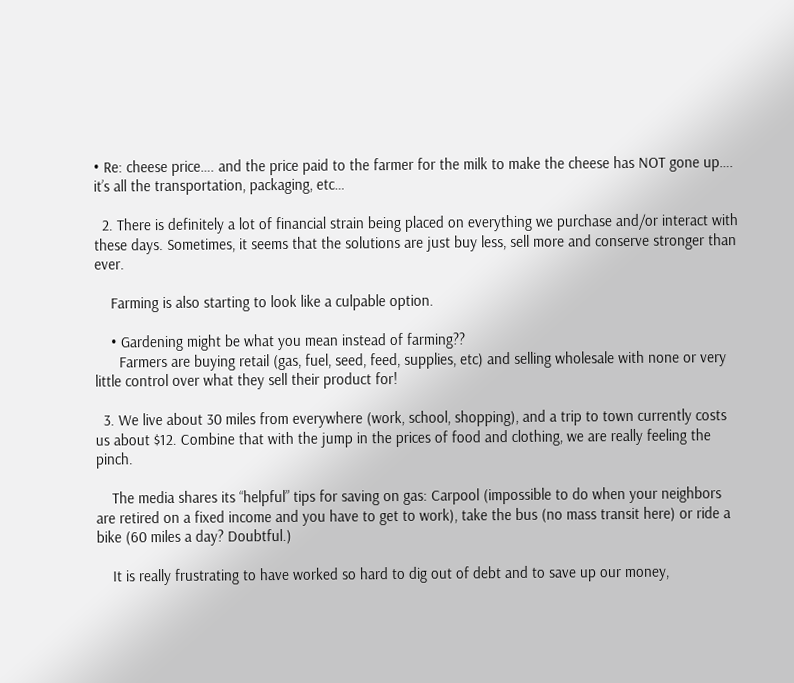• Re: cheese price…. and the price paid to the farmer for the milk to make the cheese has NOT gone up…. it’s all the transportation, packaging, etc…

  2. There is definitely a lot of financial strain being placed on everything we purchase and/or interact with these days. Sometimes, it seems that the solutions are just buy less, sell more and conserve stronger than ever.

    Farming is also starting to look like a culpable option.

    • Gardening might be what you mean instead of farming??
      Farmers are buying retail (gas, fuel, seed, feed, supplies, etc) and selling wholesale with none or very little control over what they sell their product for!

  3. We live about 30 miles from everywhere (work, school, shopping), and a trip to town currently costs us about $12. Combine that with the jump in the prices of food and clothing, we are really feeling the pinch.

    The media shares its “helpful” tips for saving on gas: Carpool (impossible to do when your neighbors are retired on a fixed income and you have to get to work), take the bus (no mass transit here) or ride a bike (60 miles a day? Doubtful.)

    It is really frustrating to have worked so hard to dig out of debt and to save up our money,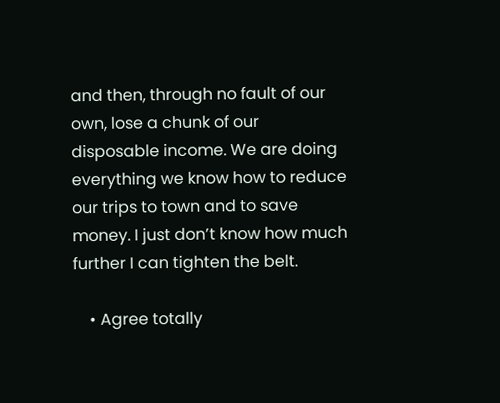and then, through no fault of our own, lose a chunk of our disposable income. We are doing everything we know how to reduce our trips to town and to save money. I just don’t know how much further I can tighten the belt.

    • Agree totally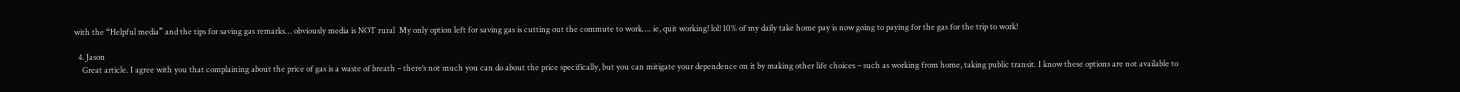with the “Helpful media” and the tips for saving gas remarks… obviously media is NOT rural  My only option left for saving gas is cutting out the commute to work…. ie, quit working! lol! 10% of my daily take home pay is now going to paying for the gas for the trip to work!

  4. Jason
    Great article. I agree with you that complaining about the price of gas is a waste of breath – there’s not much you can do about the price specifically, but you can mitigate your dependence on it by making other life choices – such as working from home, taking public transit. I know these options are not available to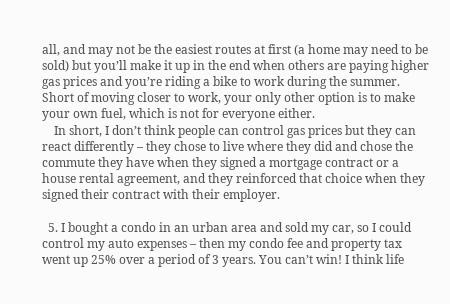all, and may not be the easiest routes at first (a home may need to be sold) but you’ll make it up in the end when others are paying higher gas prices and you’re riding a bike to work during the summer. Short of moving closer to work, your only other option is to make your own fuel, which is not for everyone either.
    In short, I don’t think people can control gas prices but they can react differently – they chose to live where they did and chose the commute they have when they signed a mortgage contract or a house rental agreement, and they reinforced that choice when they signed their contract with their employer.

  5. I bought a condo in an urban area and sold my car, so I could control my auto expenses – then my condo fee and property tax went up 25% over a period of 3 years. You can’t win! I think life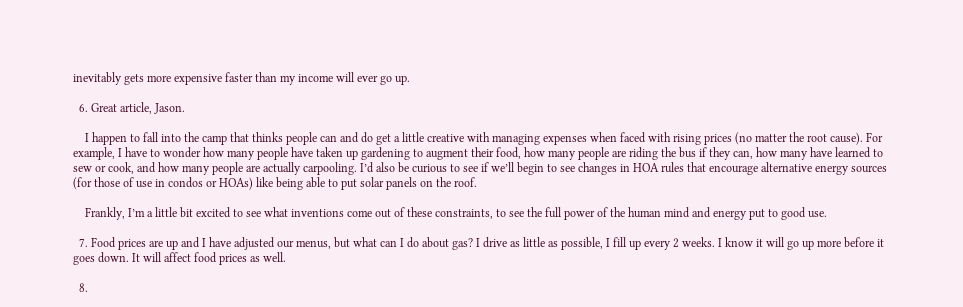inevitably gets more expensive faster than my income will ever go up.

  6. Great article, Jason.

    I happen to fall into the camp that thinks people can and do get a little creative with managing expenses when faced with rising prices (no matter the root cause). For example, I have to wonder how many people have taken up gardening to augment their food, how many people are riding the bus if they can, how many have learned to sew or cook, and how many people are actually carpooling. I’d also be curious to see if we’ll begin to see changes in HOA rules that encourage alternative energy sources (for those of use in condos or HOAs) like being able to put solar panels on the roof.

    Frankly, I’m a little bit excited to see what inventions come out of these constraints, to see the full power of the human mind and energy put to good use.

  7. Food prices are up and I have adjusted our menus, but what can I do about gas? I drive as little as possible, I fill up every 2 weeks. I know it will go up more before it goes down. It will affect food prices as well.

  8.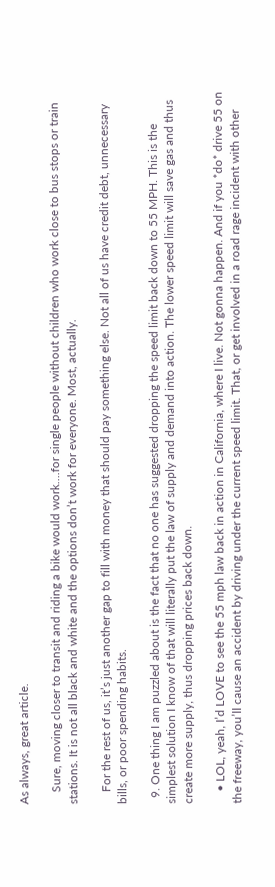As always, great article.

    Sure, moving closer to transit and riding a bike would work….for single people without children who work close to bus stops or train stations. It is not all black and white and the options don’t work for everyone. Most, actually.

    For the rest of us, it’s just another gap to fill with money that should pay something else. Not all of us have credit debt, unnecessary bills, or poor spending habits.

  9. One thing I am puzzled about is the fact that no one has suggested dropping the speed limit back down to 55 MPH. This is the simplest solution I know of that will literally put the law of supply and demand into action. The lower speed limit will save gas and thus create more supply, thus dropping prices back down.

    • LOL, yeah, I’d LOVE to see the 55 mph law back in action in California, where I live. Not gonna happen. And if you *do* drive 55 on the freeway, you’ll cause an accident by driving under the current speed limit. That, or get involved in a road rage incident with other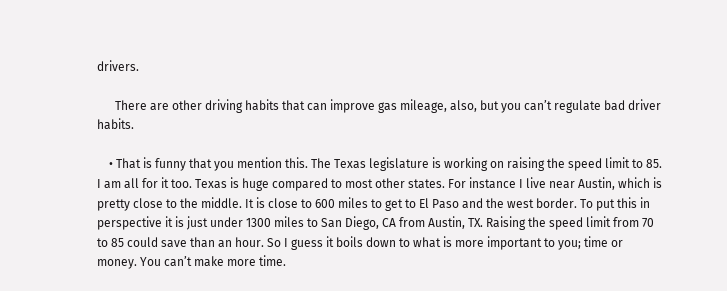drivers.

      There are other driving habits that can improve gas mileage, also, but you can’t regulate bad driver habits.

    • That is funny that you mention this. The Texas legislature is working on raising the speed limit to 85. I am all for it too. Texas is huge compared to most other states. For instance I live near Austin, which is pretty close to the middle. It is close to 600 miles to get to El Paso and the west border. To put this in perspective it is just under 1300 miles to San Diego, CA from Austin, TX. Raising the speed limit from 70 to 85 could save than an hour. So I guess it boils down to what is more important to you; time or money. You can’t make more time.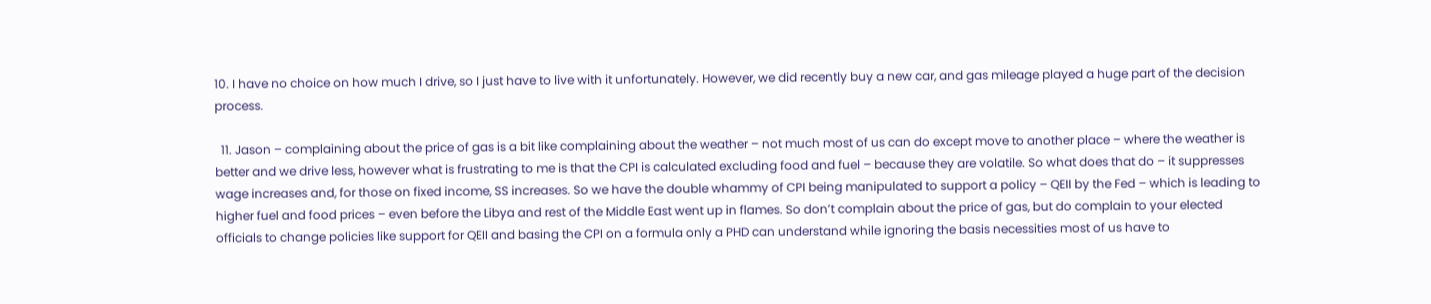10. I have no choice on how much I drive, so I just have to live with it unfortunately. However, we did recently buy a new car, and gas mileage played a huge part of the decision process.

  11. Jason – complaining about the price of gas is a bit like complaining about the weather – not much most of us can do except move to another place – where the weather is better and we drive less, however what is frustrating to me is that the CPI is calculated excluding food and fuel – because they are volatile. So what does that do – it suppresses wage increases and, for those on fixed income, SS increases. So we have the double whammy of CPI being manipulated to support a policy – QEII by the Fed – which is leading to higher fuel and food prices – even before the Libya and rest of the Middle East went up in flames. So don’t complain about the price of gas, but do complain to your elected officials to change policies like support for QEII and basing the CPI on a formula only a PHD can understand while ignoring the basis necessities most of us have to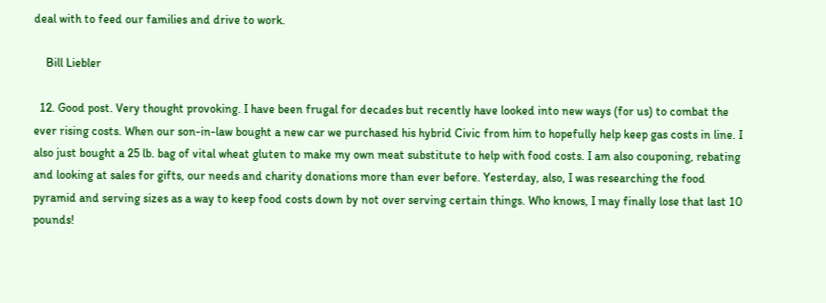deal with to feed our families and drive to work.

    Bill Liebler

  12. Good post. Very thought provoking. I have been frugal for decades but recently have looked into new ways (for us) to combat the ever rising costs. When our son-in-law bought a new car we purchased his hybrid Civic from him to hopefully help keep gas costs in line. I also just bought a 25 lb. bag of vital wheat gluten to make my own meat substitute to help with food costs. I am also couponing, rebating and looking at sales for gifts, our needs and charity donations more than ever before. Yesterday, also, I was researching the food pyramid and serving sizes as a way to keep food costs down by not over serving certain things. Who knows, I may finally lose that last 10 pounds!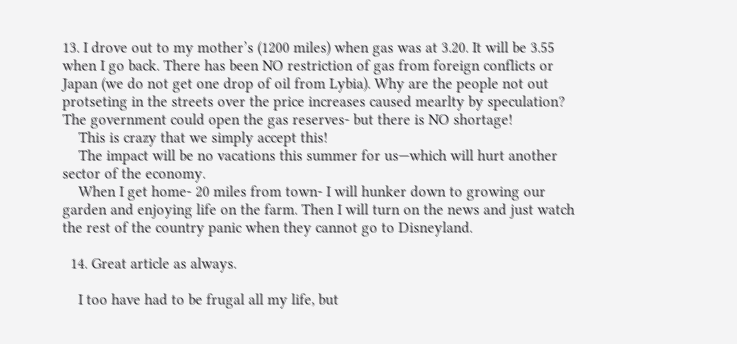13. I drove out to my mother’s (1200 miles) when gas was at 3.20. It will be 3.55 when I go back. There has been NO restriction of gas from foreign conflicts or Japan (we do not get one drop of oil from Lybia). Why are the people not out protseting in the streets over the price increases caused mearlty by speculation? The government could open the gas reserves- but there is NO shortage!
    This is crazy that we simply accept this!
    The impact will be no vacations this summer for us—which will hurt another sector of the economy.
    When I get home- 20 miles from town- I will hunker down to growing our garden and enjoying life on the farm. Then I will turn on the news and just watch the rest of the country panic when they cannot go to Disneyland.

  14. Great article as always.

    I too have had to be frugal all my life, but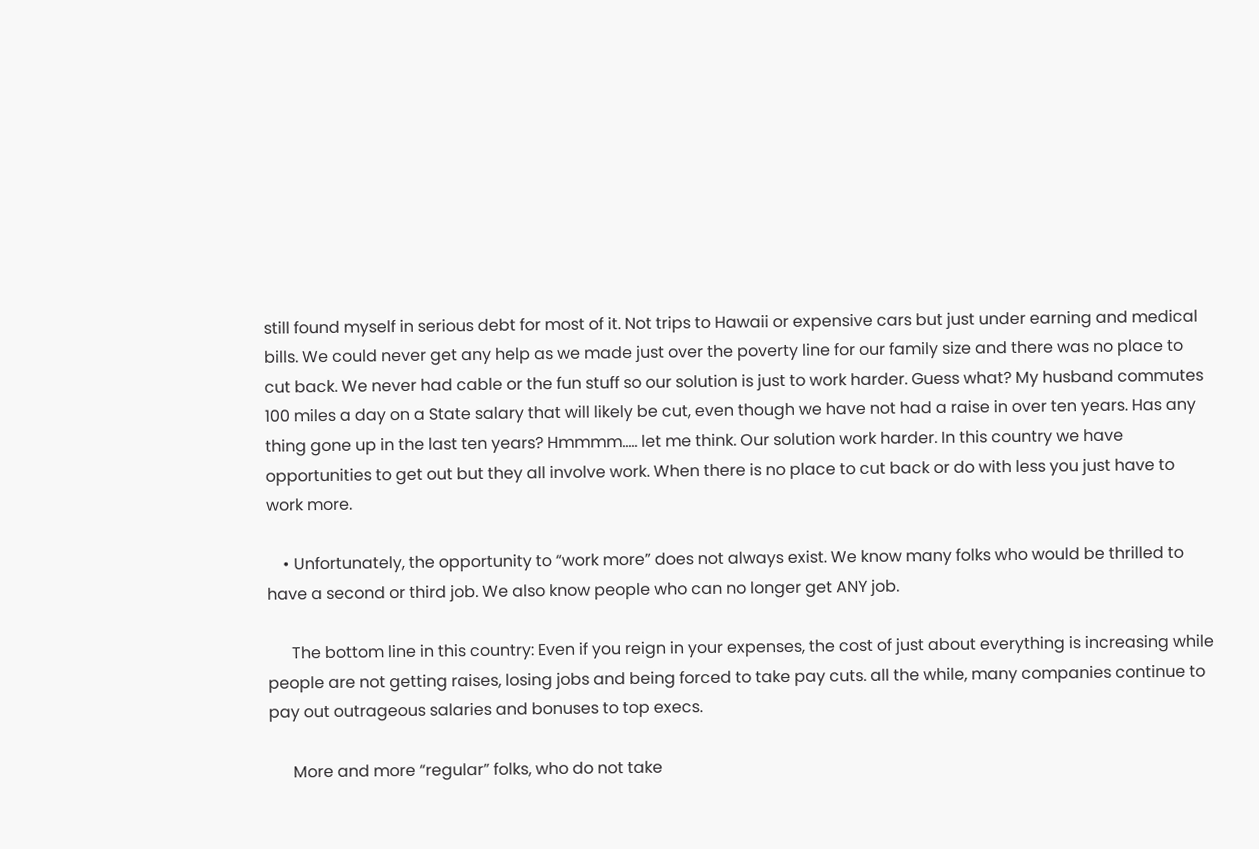still found myself in serious debt for most of it. Not trips to Hawaii or expensive cars but just under earning and medical bills. We could never get any help as we made just over the poverty line for our family size and there was no place to cut back. We never had cable or the fun stuff so our solution is just to work harder. Guess what? My husband commutes 100 miles a day on a State salary that will likely be cut, even though we have not had a raise in over ten years. Has any thing gone up in the last ten years? Hmmmm….. let me think. Our solution work harder. In this country we have opportunities to get out but they all involve work. When there is no place to cut back or do with less you just have to work more.

    • Unfortunately, the opportunity to “work more” does not always exist. We know many folks who would be thrilled to have a second or third job. We also know people who can no longer get ANY job.

      The bottom line in this country: Even if you reign in your expenses, the cost of just about everything is increasing while people are not getting raises, losing jobs and being forced to take pay cuts. all the while, many companies continue to pay out outrageous salaries and bonuses to top execs.

      More and more “regular” folks, who do not take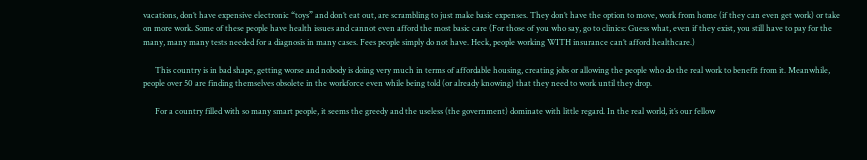vacations, don’t have expensive electronic “toys” and don’t eat out, are scrambling to just make basic expenses. They don’t have the option to move, work from home (if they can even get work) or take on more work. Some of these people have health issues and cannot even afford the most basic care (For those of you who say, go to clinics: Guess what, even if they exist, you still have to pay for the many, many many tests needed for a diagnosis in many cases. Fees people simply do not have. Heck, people working WITH insurance can’t afford healthcare.)

      This country is in bad shape, getting worse and nobody is doing very much in terms of affordable housing, creating jobs or allowing the people who do the real work to benefit from it. Meanwhile, people over 50 are finding themselves obsolete in the workforce even while being told (or already knowing) that they need to work until they drop.

      For a country filled with so many smart people, it seems the greedy and the useless (the government) dominate with little regard. In the real world, it’s our fellow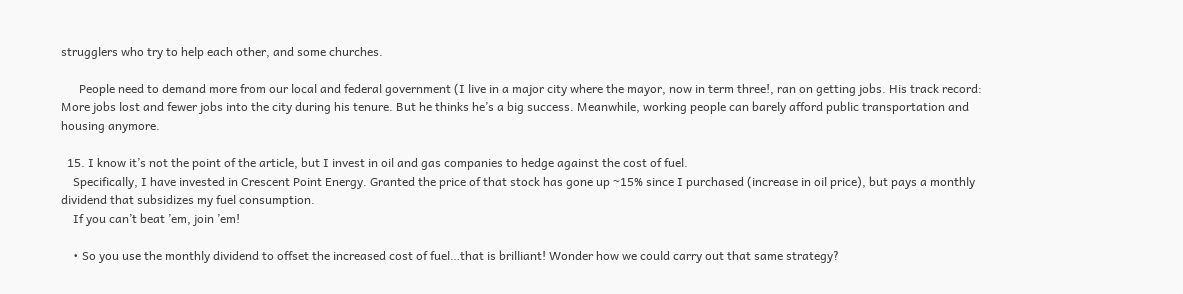strugglers who try to help each other, and some churches.

      People need to demand more from our local and federal government (I live in a major city where the mayor, now in term three!, ran on getting jobs. His track record: More jobs lost and fewer jobs into the city during his tenure. But he thinks he’s a big success. Meanwhile, working people can barely afford public transportation and housing anymore.

  15. I know it’s not the point of the article, but I invest in oil and gas companies to hedge against the cost of fuel.
    Specifically, I have invested in Crescent Point Energy. Granted the price of that stock has gone up ~15% since I purchased (increase in oil price), but pays a monthly dividend that subsidizes my fuel consumption.
    If you can’t beat ’em, join ’em!

    • So you use the monthly dividend to offset the increased cost of fuel…that is brilliant! Wonder how we could carry out that same strategy?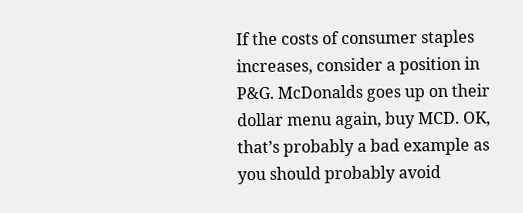If the costs of consumer staples increases, consider a position in P&G. McDonalds goes up on their dollar menu again, buy MCD. OK, that’s probably a bad example as you should probably avoid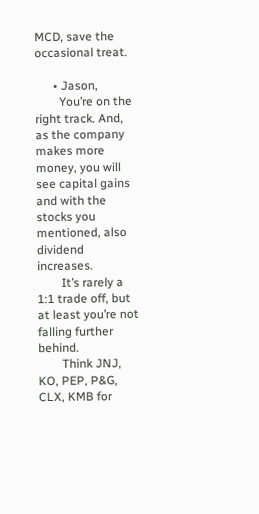MCD, save the occasional treat.

      • Jason,
        You’re on the right track. And, as the company makes more money, you will see capital gains and with the stocks you mentioned, also dividend increases.
        It’s rarely a 1:1 trade off, but at least you’re not falling further behind.
        Think JNJ, KO, PEP, P&G, CLX, KMB for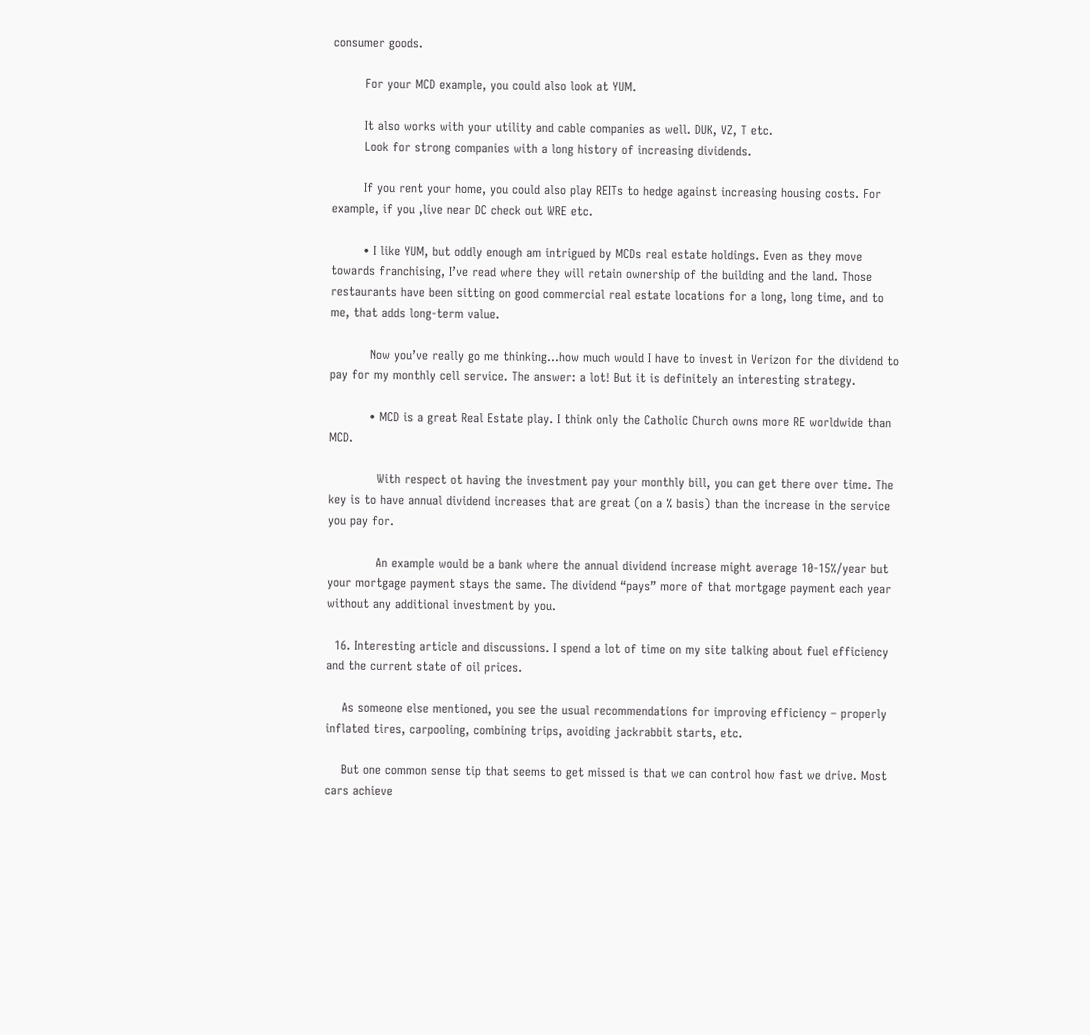consumer goods.

        For your MCD example, you could also look at YUM.

        It also works with your utility and cable companies as well. DUK, VZ, T etc.
        Look for strong companies with a long history of increasing dividends.

        If you rent your home, you could also play REITs to hedge against increasing housing costs. For example, if you ,live near DC check out WRE etc.

        • I like YUM, but oddly enough am intrigued by MCDs real estate holdings. Even as they move towards franchising, I’ve read where they will retain ownership of the building and the land. Those restaurants have been sitting on good commercial real estate locations for a long, long time, and to me, that adds long-term value.

          Now you’ve really go me thinking…how much would I have to invest in Verizon for the dividend to pay for my monthly cell service. The answer: a lot! But it is definitely an interesting strategy.

          • MCD is a great Real Estate play. I think only the Catholic Church owns more RE worldwide than MCD.

            With respect ot having the investment pay your monthly bill, you can get there over time. The key is to have annual dividend increases that are great (on a % basis) than the increase in the service you pay for.

            An example would be a bank where the annual dividend increase might average 10-15%/year but your mortgage payment stays the same. The dividend “pays” more of that mortgage payment each year without any additional investment by you.

  16. Interesting article and discussions. I spend a lot of time on my site talking about fuel efficiency and the current state of oil prices.

    As someone else mentioned, you see the usual recommendations for improving efficiency – properly inflated tires, carpooling, combining trips, avoiding jackrabbit starts, etc.

    But one common sense tip that seems to get missed is that we can control how fast we drive. Most cars achieve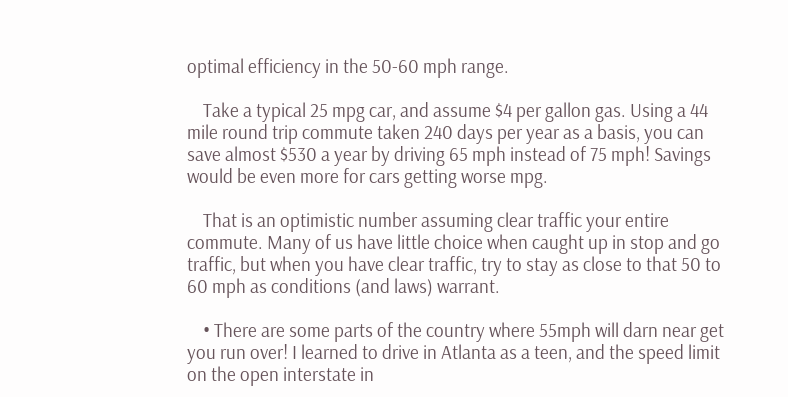optimal efficiency in the 50-60 mph range.

    Take a typical 25 mpg car, and assume $4 per gallon gas. Using a 44 mile round trip commute taken 240 days per year as a basis, you can save almost $530 a year by driving 65 mph instead of 75 mph! Savings would be even more for cars getting worse mpg.

    That is an optimistic number assuming clear traffic your entire commute. Many of us have little choice when caught up in stop and go traffic, but when you have clear traffic, try to stay as close to that 50 to 60 mph as conditions (and laws) warrant.

    • There are some parts of the country where 55mph will darn near get you run over! I learned to drive in Atlanta as a teen, and the speed limit on the open interstate in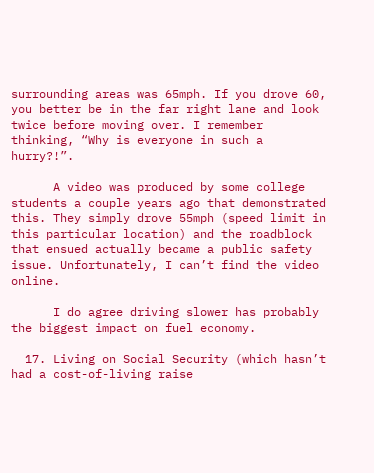surrounding areas was 65mph. If you drove 60, you better be in the far right lane and look twice before moving over. I remember thinking, “Why is everyone in such a hurry?!”.

      A video was produced by some college students a couple years ago that demonstrated this. They simply drove 55mph (speed limit in this particular location) and the roadblock that ensued actually became a public safety issue. Unfortunately, I can’t find the video online.

      I do agree driving slower has probably the biggest impact on fuel economy.

  17. Living on Social Security (which hasn’t had a cost-of-living raise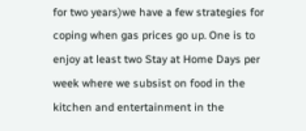for two years)we have a few strategies for coping when gas prices go up. One is to enjoy at least two Stay at Home Days per week where we subsist on food in the kitchen and entertainment in the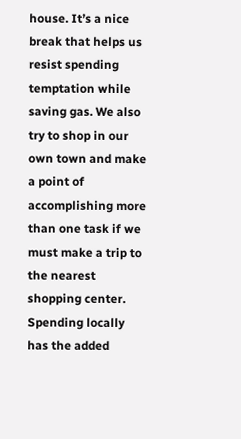house. It’s a nice break that helps us resist spending temptation while saving gas. We also try to shop in our own town and make a point of accomplishing more than one task if we must make a trip to the nearest shopping center. Spending locally has the added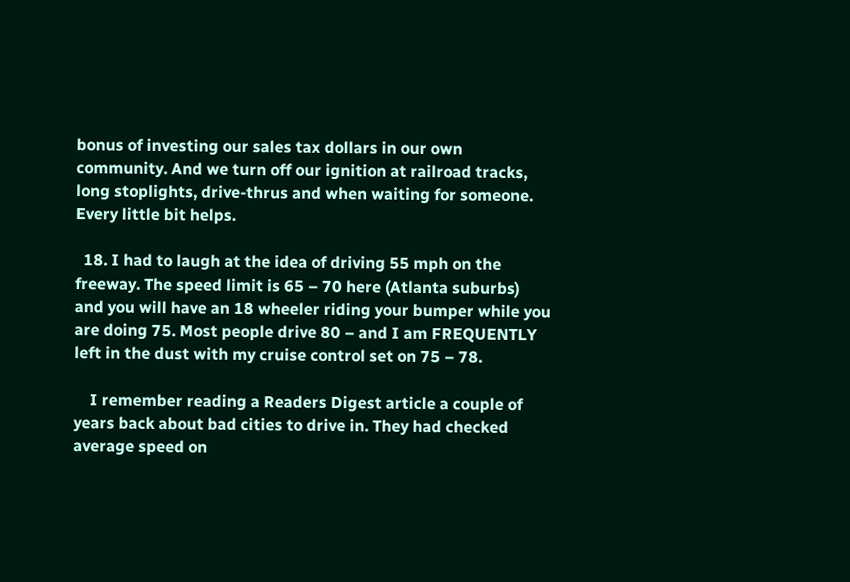bonus of investing our sales tax dollars in our own community. And we turn off our ignition at railroad tracks, long stoplights, drive-thrus and when waiting for someone. Every little bit helps.

  18. I had to laugh at the idea of driving 55 mph on the freeway. The speed limit is 65 – 70 here (Atlanta suburbs) and you will have an 18 wheeler riding your bumper while you are doing 75. Most people drive 80 – and I am FREQUENTLY left in the dust with my cruise control set on 75 – 78.

    I remember reading a Readers Digest article a couple of years back about bad cities to drive in. They had checked average speed on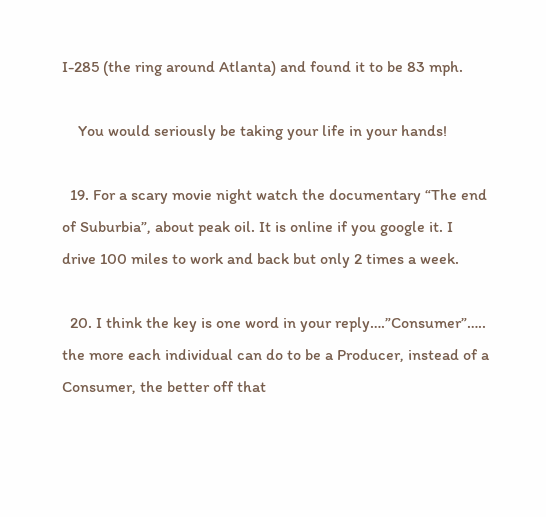I-285 (the ring around Atlanta) and found it to be 83 mph.

    You would seriously be taking your life in your hands!

  19. For a scary movie night watch the documentary “The end of Suburbia”, about peak oil. It is online if you google it. I drive 100 miles to work and back but only 2 times a week.

  20. I think the key is one word in your reply….”Consumer”….. the more each individual can do to be a Producer, instead of a Consumer, the better off that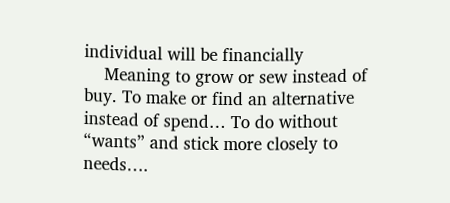individual will be financially
    Meaning to grow or sew instead of buy. To make or find an alternative instead of spend… To do without “wants” and stick more closely to needs….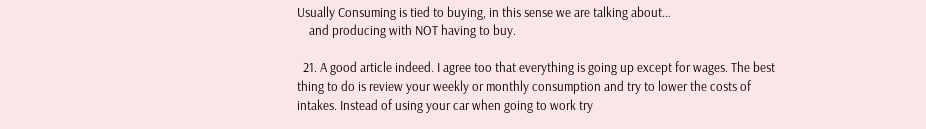Usually Consuming is tied to buying, in this sense we are talking about…
    and producing with NOT having to buy.

  21. A good article indeed. I agree too that everything is going up except for wages. The best thing to do is review your weekly or monthly consumption and try to lower the costs of intakes. Instead of using your car when going to work try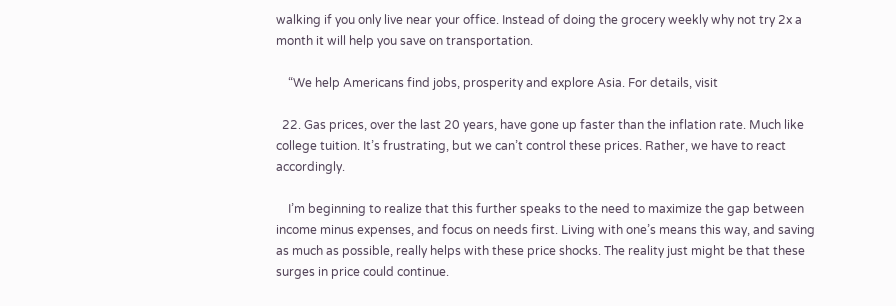walking if you only live near your office. Instead of doing the grocery weekly why not try 2x a month it will help you save on transportation.

    “We help Americans find jobs, prosperity and explore Asia. For details, visit

  22. Gas prices, over the last 20 years, have gone up faster than the inflation rate. Much like college tuition. It’s frustrating, but we can’t control these prices. Rather, we have to react accordingly.

    I’m beginning to realize that this further speaks to the need to maximize the gap between income minus expenses, and focus on needs first. Living with one’s means this way, and saving as much as possible, really helps with these price shocks. The reality just might be that these surges in price could continue.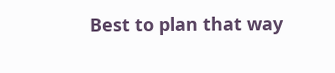Best to plan that way